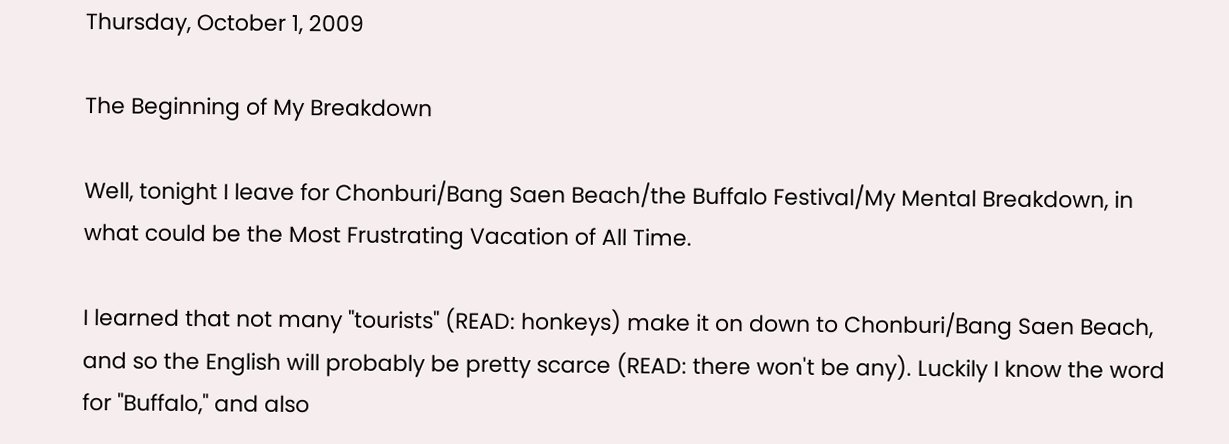Thursday, October 1, 2009

The Beginning of My Breakdown

Well, tonight I leave for Chonburi/Bang Saen Beach/the Buffalo Festival/My Mental Breakdown, in what could be the Most Frustrating Vacation of All Time.

I learned that not many "tourists" (READ: honkeys) make it on down to Chonburi/Bang Saen Beach, and so the English will probably be pretty scarce (READ: there won't be any). Luckily I know the word for "Buffalo," and also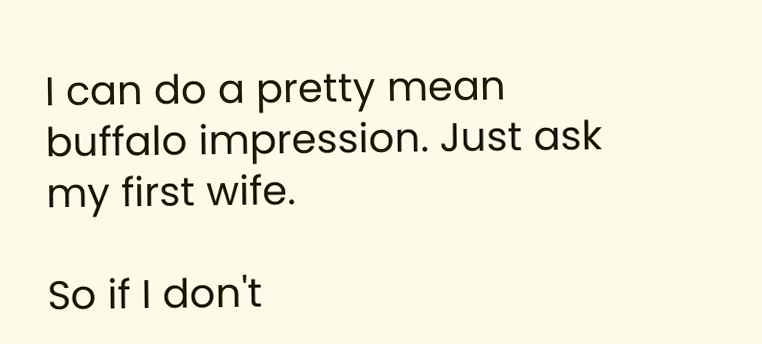I can do a pretty mean buffalo impression. Just ask my first wife.

So if I don't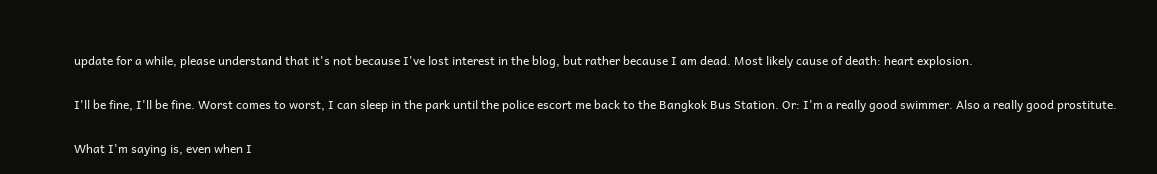update for a while, please understand that it's not because I've lost interest in the blog, but rather because I am dead. Most likely cause of death: heart explosion.

I'll be fine, I'll be fine. Worst comes to worst, I can sleep in the park until the police escort me back to the Bangkok Bus Station. Or: I'm a really good swimmer. Also a really good prostitute.

What I'm saying is, even when I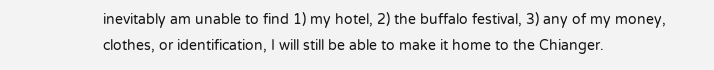inevitably am unable to find 1) my hotel, 2) the buffalo festival, 3) any of my money, clothes, or identification, I will still be able to make it home to the Chianger.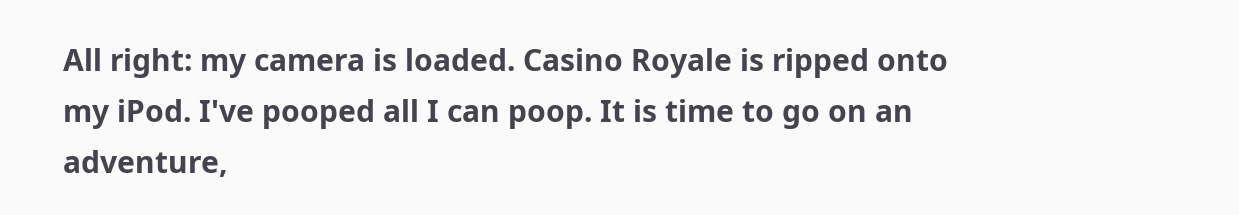All right: my camera is loaded. Casino Royale is ripped onto my iPod. I've pooped all I can poop. It is time to go on an adventure,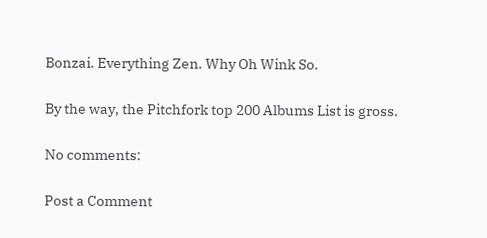Bonzai. Everything Zen. Why Oh Wink So.

By the way, the Pitchfork top 200 Albums List is gross.

No comments:

Post a Comment